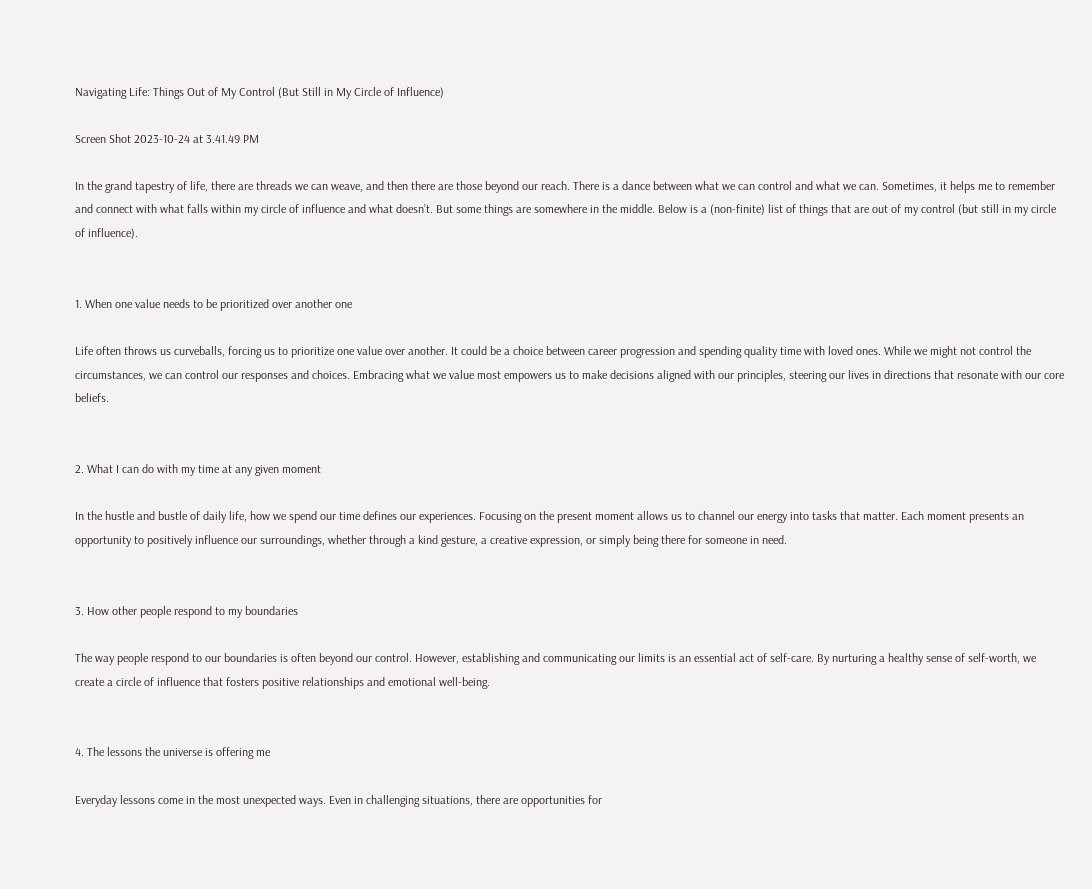Navigating Life: Things Out of My Control (But Still in My Circle of Influence)

Screen Shot 2023-10-24 at 3.41.49 PM

In the grand tapestry of life, there are threads we can weave, and then there are those beyond our reach. There is a dance between what we can control and what we can. Sometimes, it helps me to remember and connect with what falls within my circle of influence and what doesn’t. But some things are somewhere in the middle. Below is a (non-finite) list of things that are out of my control (but still in my circle of influence).


1. When one value needs to be prioritized over another one

Life often throws us curveballs, forcing us to prioritize one value over another. It could be a choice between career progression and spending quality time with loved ones. While we might not control the circumstances, we can control our responses and choices. Embracing what we value most empowers us to make decisions aligned with our principles, steering our lives in directions that resonate with our core beliefs.


2. What I can do with my time at any given moment

In the hustle and bustle of daily life, how we spend our time defines our experiences. Focusing on the present moment allows us to channel our energy into tasks that matter. Each moment presents an opportunity to positively influence our surroundings, whether through a kind gesture, a creative expression, or simply being there for someone in need.


3. How other people respond to my boundaries

The way people respond to our boundaries is often beyond our control. However, establishing and communicating our limits is an essential act of self-care. By nurturing a healthy sense of self-worth, we create a circle of influence that fosters positive relationships and emotional well-being.


4. The lessons the universe is offering me

Everyday lessons come in the most unexpected ways. Even in challenging situations, there are opportunities for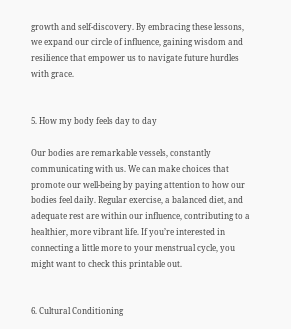growth and self-discovery. By embracing these lessons, we expand our circle of influence, gaining wisdom and resilience that empower us to navigate future hurdles with grace.


5. How my body feels day to day

Our bodies are remarkable vessels, constantly communicating with us. We can make choices that promote our well-being by paying attention to how our bodies feel daily. Regular exercise, a balanced diet, and adequate rest are within our influence, contributing to a healthier, more vibrant life. If you’re interested in connecting a little more to your menstrual cycle, you might want to check this printable out.


6. Cultural Conditioning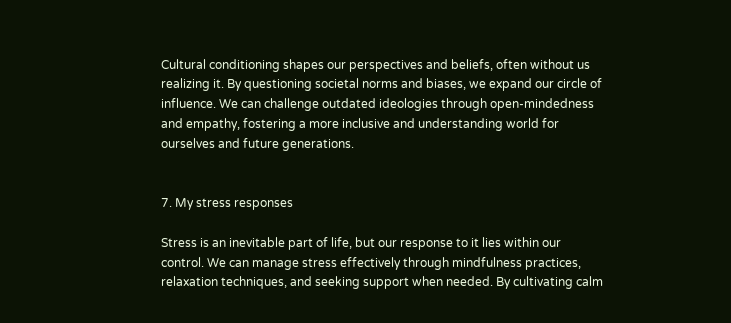Cultural conditioning shapes our perspectives and beliefs, often without us realizing it. By questioning societal norms and biases, we expand our circle of influence. We can challenge outdated ideologies through open-mindedness and empathy, fostering a more inclusive and understanding world for ourselves and future generations.


7. My stress responses

Stress is an inevitable part of life, but our response to it lies within our control. We can manage stress effectively through mindfulness practices, relaxation techniques, and seeking support when needed. By cultivating calm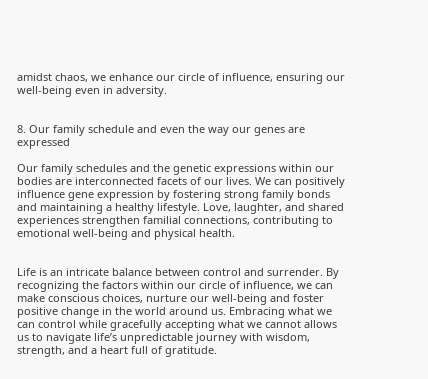amidst chaos, we enhance our circle of influence, ensuring our well-being even in adversity.


8. Our family schedule and even the way our genes are  expressed

Our family schedules and the genetic expressions within our bodies are interconnected facets of our lives. We can positively influence gene expression by fostering strong family bonds and maintaining a healthy lifestyle. Love, laughter, and shared experiences strengthen familial connections, contributing to emotional well-being and physical health.


Life is an intricate balance between control and surrender. By recognizing the factors within our circle of influence, we can make conscious choices, nurture our well-being and foster positive change in the world around us. Embracing what we can control while gracefully accepting what we cannot allows us to navigate life’s unpredictable journey with wisdom, strength, and a heart full of gratitude.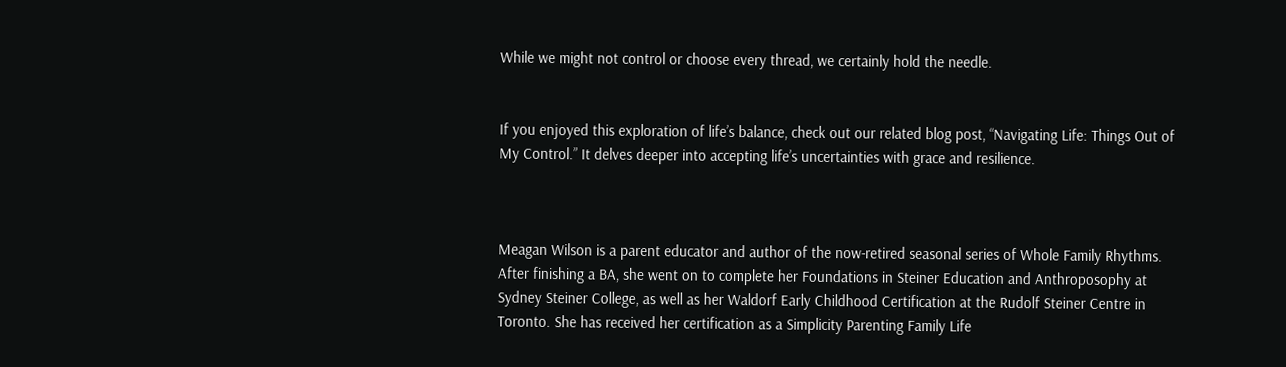While we might not control or choose every thread, we certainly hold the needle.


If you enjoyed this exploration of life’s balance, check out our related blog post, “Navigating Life: Things Out of My Control.” It delves deeper into accepting life’s uncertainties with grace and resilience.



Meagan Wilson is a parent educator and author of the now-retired seasonal series of Whole Family Rhythms. After finishing a BA, she went on to complete her Foundations in Steiner Education and Anthroposophy at Sydney Steiner College, as well as her Waldorf Early Childhood Certification at the Rudolf Steiner Centre in Toronto. She has received her certification as a Simplicity Parenting Family Life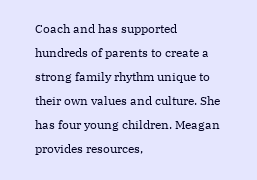Coach and has supported hundreds of parents to create a strong family rhythm unique to their own values and culture. She has four young children. Meagan provides resources,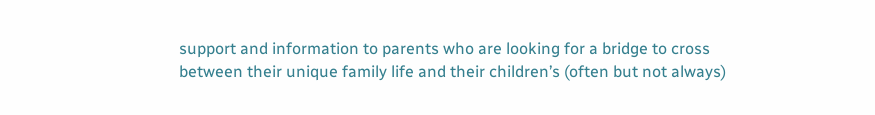support and information to parents who are looking for a bridge to cross between their unique family life and their children’s (often but not always)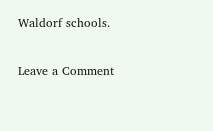Waldorf schools.

Leave a Comment